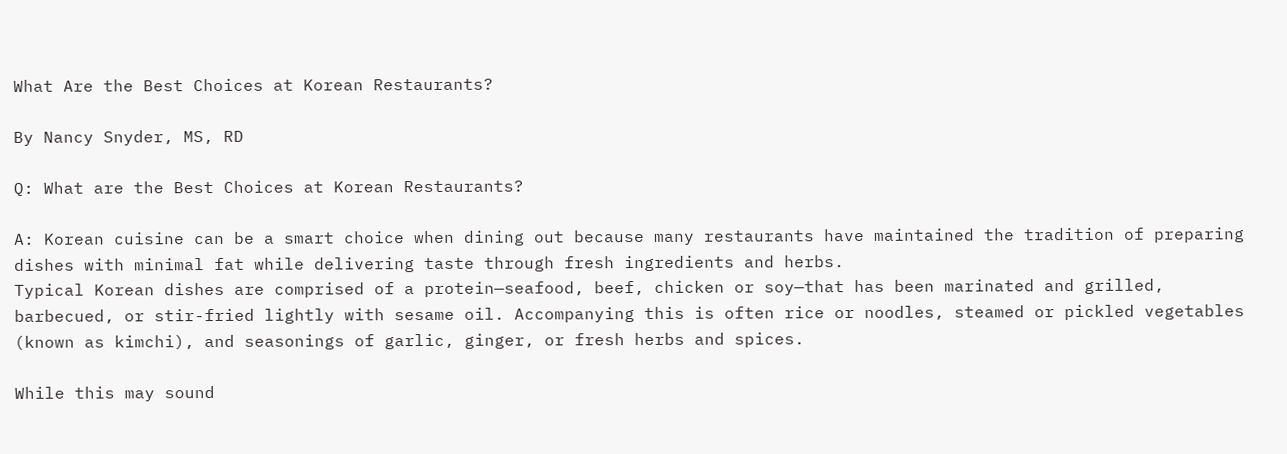What Are the Best Choices at Korean Restaurants?

By Nancy Snyder, MS, RD

Q: What are the Best Choices at Korean Restaurants?

A: Korean cuisine can be a smart choice when dining out because many restaurants have maintained the tradition of preparing dishes with minimal fat while delivering taste through fresh ingredients and herbs.
Typical Korean dishes are comprised of a protein—seafood, beef, chicken or soy—that has been marinated and grilled, barbecued, or stir-fried lightly with sesame oil. Accompanying this is often rice or noodles, steamed or pickled vegetables (known as kimchi), and seasonings of garlic, ginger, or fresh herbs and spices.

While this may sound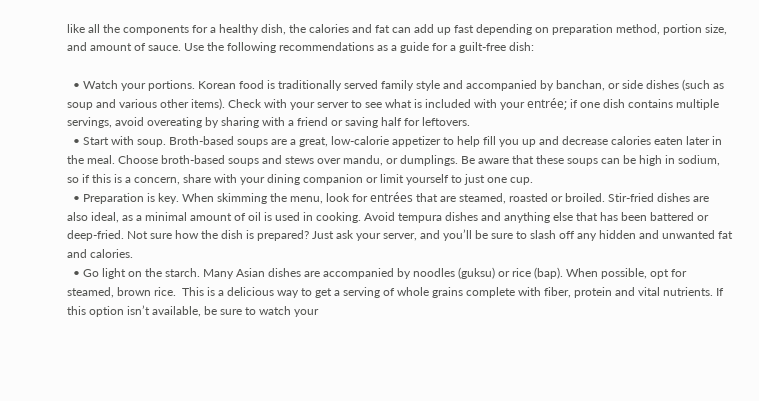like all the components for a healthy dish, the calories and fat can add up fast depending on preparation method, portion size, and amount of sauce. Use the following recommendations as a guide for a guilt-free dish:

  • Watch your portions. Korean food is traditionally served family style and accompanied by banchan, or side dishes (such as soup and various other items). Check with your server to see what is included with your entrée; if one dish contains multiple servings, avoid overeating by sharing with a friend or saving half for leftovers.
  • Start with soup. Broth-based soups are a great, low-calorie appetizer to help fill you up and decrease calories eaten later in the meal. Choose broth-based soups and stews over mandu, or dumplings. Be aware that these soups can be high in sodium, so if this is a concern, share with your dining companion or limit yourself to just one cup.
  • Preparation is key. When skimming the menu, look for entrées that are steamed, roasted or broiled. Stir-fried dishes are also ideal, as a minimal amount of oil is used in cooking. Avoid tempura dishes and anything else that has been battered or deep-fried. Not sure how the dish is prepared? Just ask your server, and you’ll be sure to slash off any hidden and unwanted fat and calories.
  • Go light on the starch. Many Asian dishes are accompanied by noodles (guksu) or rice (bap). When possible, opt for steamed, brown rice.  This is a delicious way to get a serving of whole grains complete with fiber, protein and vital nutrients. If this option isn’t available, be sure to watch your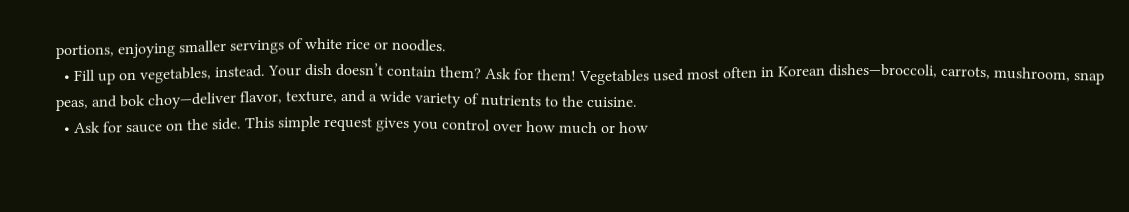portions, enjoying smaller servings of white rice or noodles.
  • Fill up on vegetables, instead. Your dish doesn’t contain them? Ask for them! Vegetables used most often in Korean dishes—broccoli, carrots, mushroom, snap peas, and bok choy—deliver flavor, texture, and a wide variety of nutrients to the cuisine.
  • Ask for sauce on the side. This simple request gives you control over how much or how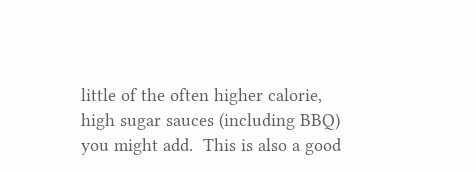little of the often higher calorie, high sugar sauces (including BBQ) you might add.  This is also a good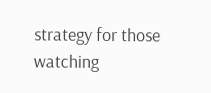strategy for those watching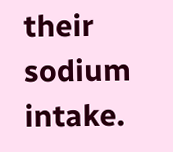their sodium intake.